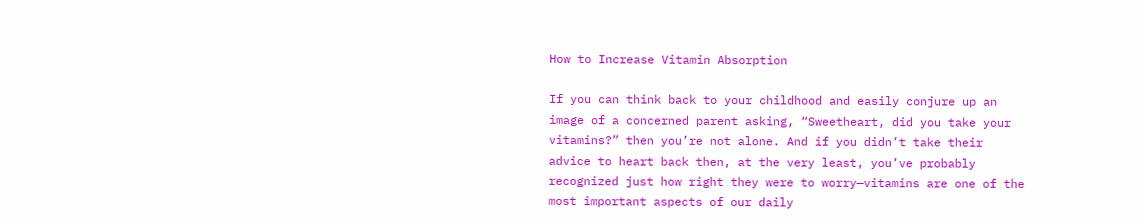How to Increase Vitamin Absorption

If you can think back to your childhood and easily conjure up an image of a concerned parent asking, “Sweetheart, did you take your vitamins?” then you’re not alone. And if you didn’t take their advice to heart back then, at the very least, you’ve probably recognized just how right they were to worry—vitamins are one of the most important aspects of our daily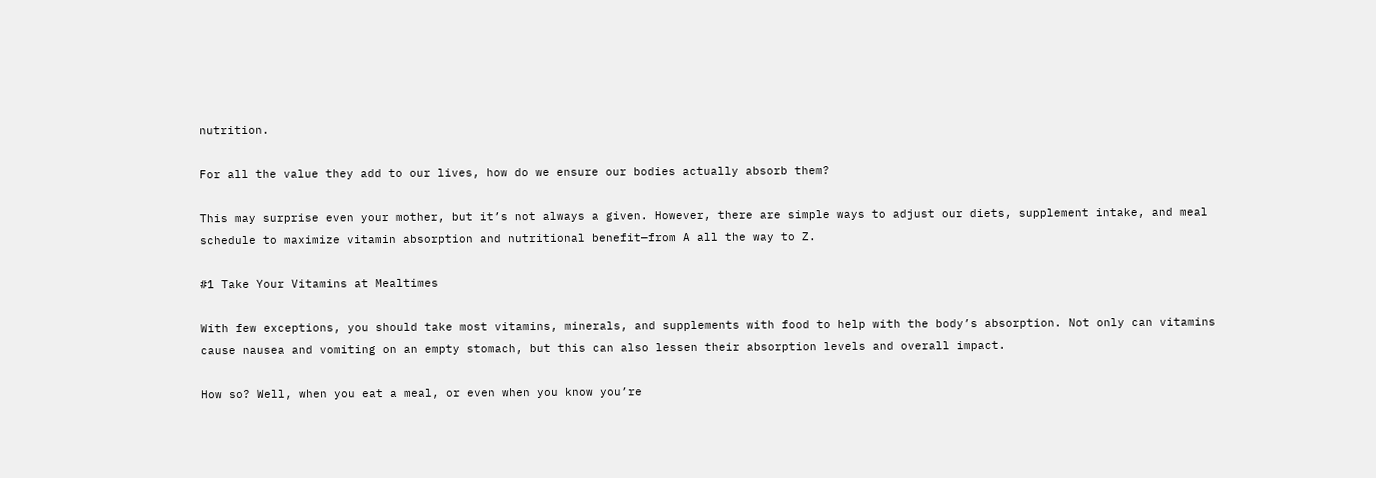nutrition.

For all the value they add to our lives, how do we ensure our bodies actually absorb them?

This may surprise even your mother, but it’s not always a given. However, there are simple ways to adjust our diets, supplement intake, and meal schedule to maximize vitamin absorption and nutritional benefit—from A all the way to Z.

#1 Take Your Vitamins at Mealtimes

With few exceptions, you should take most vitamins, minerals, and supplements with food to help with the body’s absorption. Not only can vitamins cause nausea and vomiting on an empty stomach, but this can also lessen their absorption levels and overall impact.

How so? Well, when you eat a meal, or even when you know you’re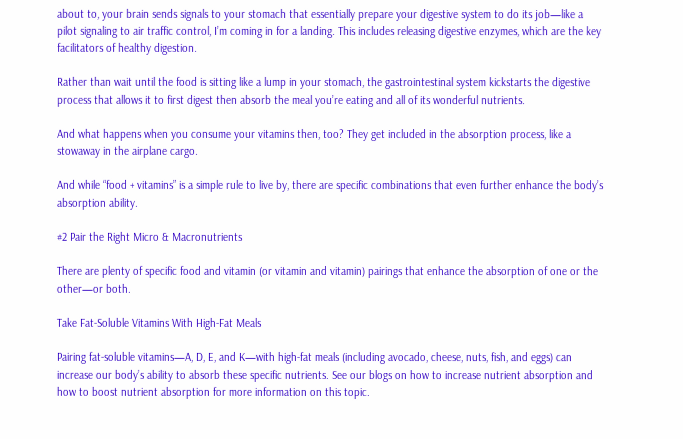about to, your brain sends signals to your stomach that essentially prepare your digestive system to do its job—like a pilot signaling to air traffic control, I’m coming in for a landing. This includes releasing digestive enzymes, which are the key facilitators of healthy digestion.

Rather than wait until the food is sitting like a lump in your stomach, the gastrointestinal system kickstarts the digestive process that allows it to first digest then absorb the meal you’re eating and all of its wonderful nutrients.

And what happens when you consume your vitamins then, too? They get included in the absorption process, like a stowaway in the airplane cargo.

And while “food + vitamins” is a simple rule to live by, there are specific combinations that even further enhance the body’s absorption ability.

#2 Pair the Right Micro & Macronutrients

There are plenty of specific food and vitamin (or vitamin and vitamin) pairings that enhance the absorption of one or the other—or both.

Take Fat-Soluble Vitamins With High-Fat Meals

Pairing fat-soluble vitamins—A, D, E, and K—with high-fat meals (including avocado, cheese, nuts, fish, and eggs) can increase our body’s ability to absorb these specific nutrients. See our blogs on how to increase nutrient absorption and how to boost nutrient absorption for more information on this topic.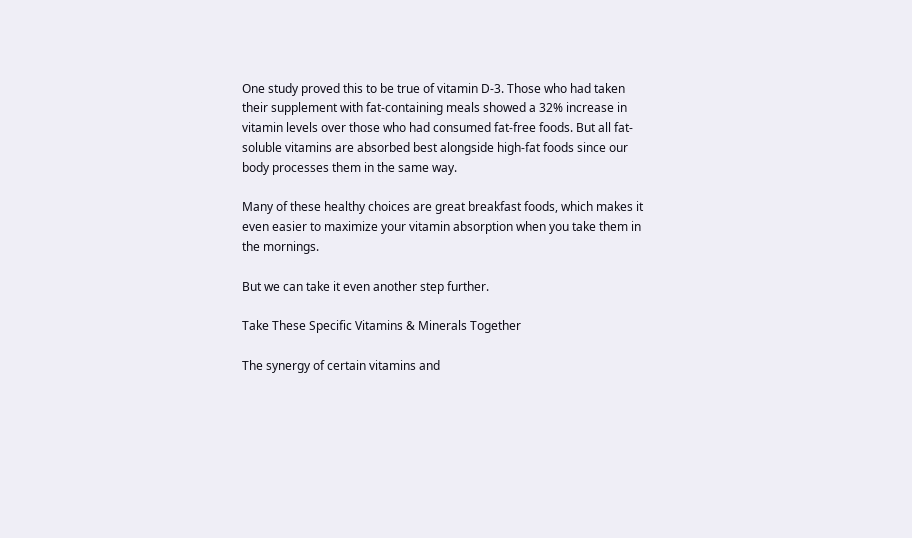One study proved this to be true of vitamin D-3. Those who had taken their supplement with fat-containing meals showed a 32% increase in vitamin levels over those who had consumed fat-free foods. But all fat-soluble vitamins are absorbed best alongside high-fat foods since our body processes them in the same way.

Many of these healthy choices are great breakfast foods, which makes it even easier to maximize your vitamin absorption when you take them in the mornings.

But we can take it even another step further.

Take These Specific Vitamins & Minerals Together

The synergy of certain vitamins and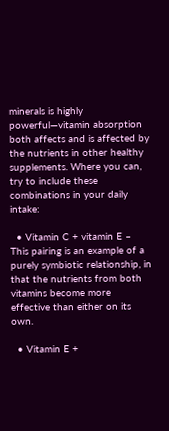minerals is highly powerful—vitamin absorption both affects and is affected by the nutrients in other healthy supplements. Where you can, try to include these combinations in your daily intake:

  • Vitamin C + vitamin E – This pairing is an example of a purely symbiotic relationship, in that the nutrients from both vitamins become more effective than either on its own.

  • Vitamin E +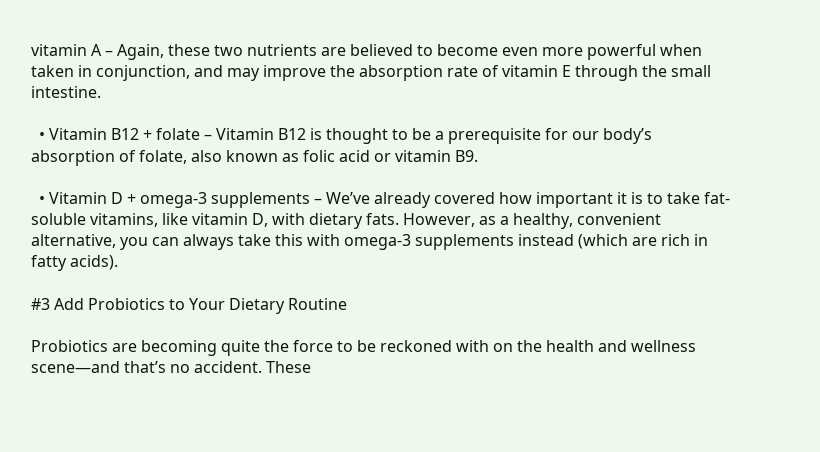vitamin A – Again, these two nutrients are believed to become even more powerful when taken in conjunction, and may improve the absorption rate of vitamin E through the small intestine.

  • Vitamin B12 + folate – Vitamin B12 is thought to be a prerequisite for our body’s absorption of folate, also known as folic acid or vitamin B9.

  • Vitamin D + omega-3 supplements – We’ve already covered how important it is to take fat-soluble vitamins, like vitamin D, with dietary fats. However, as a healthy, convenient alternative, you can always take this with omega-3 supplements instead (which are rich in fatty acids).

#3 Add Probiotics to Your Dietary Routine

Probiotics are becoming quite the force to be reckoned with on the health and wellness scene—and that’s no accident. These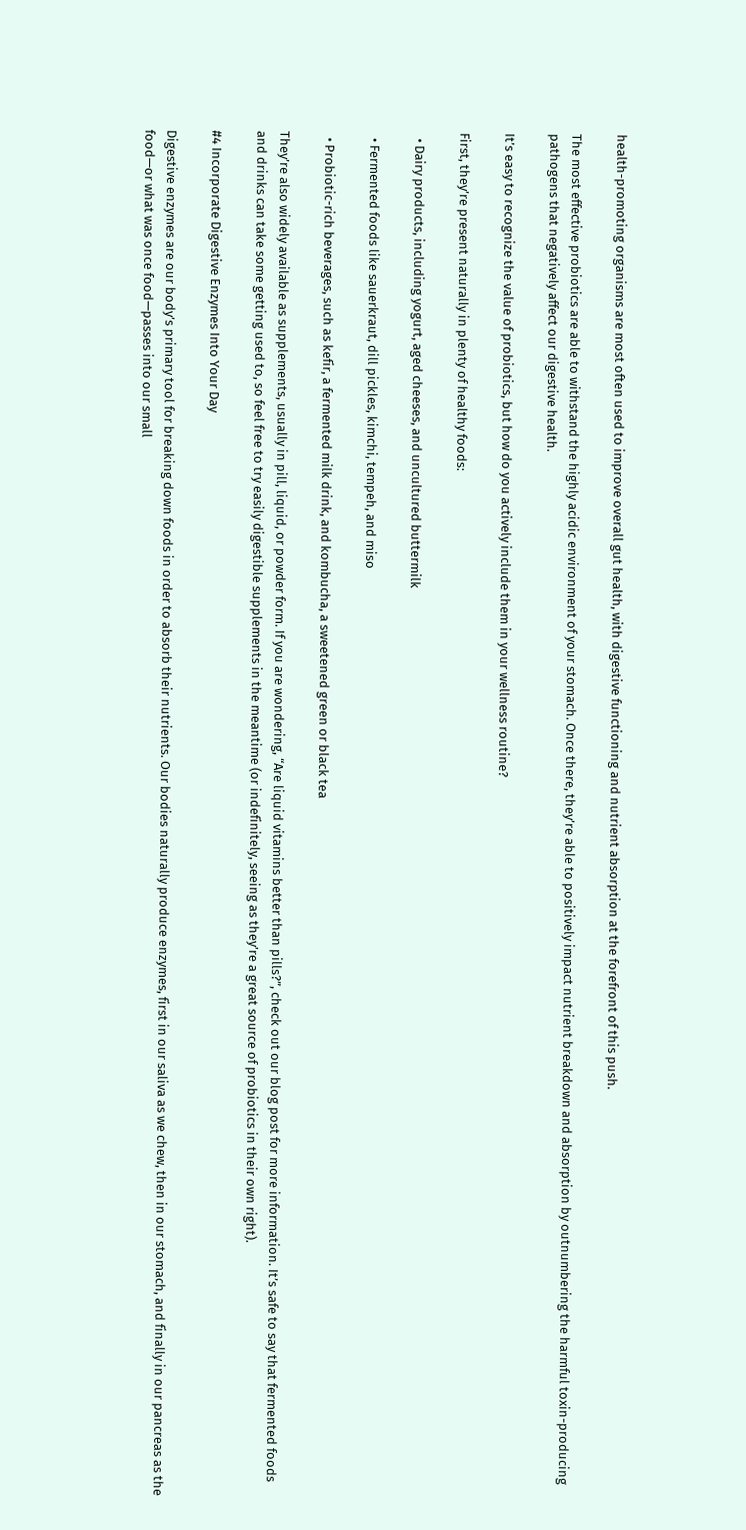health-promoting organisms are most often used to improve overall gut health, with digestive functioning and nutrient absorption at the forefront of this push.

The most effective probiotics are able to withstand the highly acidic environment of your stomach. Once there, they’re able to positively impact nutrient breakdown and absorption by outnumbering the harmful toxin-producing pathogens that negatively affect our digestive health.

It’s easy to recognize the value of probiotics, but how do you actively include them in your wellness routine?

First, they’re present naturally in plenty of healthy foods:

  • Dairy products, including yogurt, aged cheeses, and uncultured buttermilk

  • Fermented foods like sauerkraut, dill pickles, kimchi, tempeh, and miso

  • Probiotic-rich beverages, such as kefir, a fermented milk drink, and kombucha, a sweetened green or black tea

They’re also widely available as supplements, usually in pill, liquid, or powder form. If you are wondering, “Are liquid vitamins better than pills?”, check out our blog post for more information. It’s safe to say that fermented foods and drinks can take some getting used to, so feel free to try easily digestible supplements in the meantime (or indefinitely, seeing as they’re a great source of probiotics in their own right).

#4 Incorporate Digestive Enzymes Into Your Day

Digestive enzymes are our body’s primary tool for breaking down foods in order to absorb their nutrients. Our bodies naturally produce enzymes, first in our saliva as we chew, then in our stomach, and finally in our pancreas as the food—or what was once food—passes into our small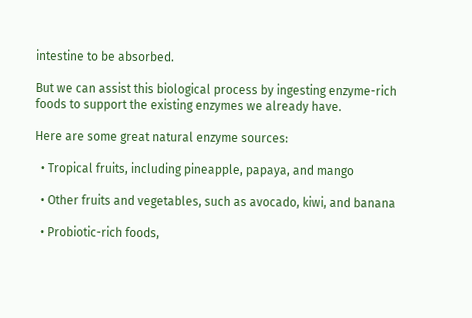intestine to be absorbed.

But we can assist this biological process by ingesting enzyme-rich foods to support the existing enzymes we already have.

Here are some great natural enzyme sources:

  • Tropical fruits, including pineapple, papaya, and mango

  • Other fruits and vegetables, such as avocado, kiwi, and banana

  • Probiotic-rich foods,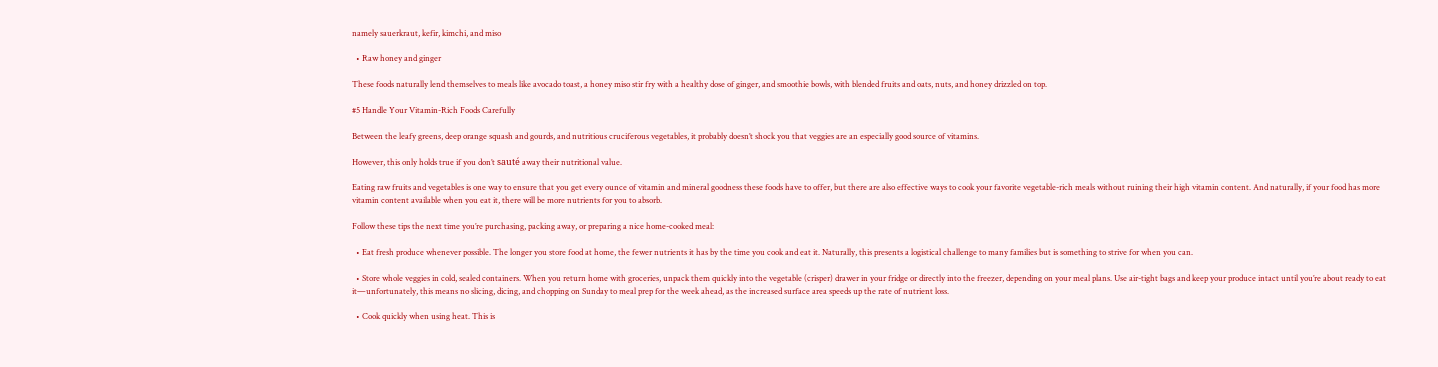namely sauerkraut, kefir, kimchi, and miso

  • Raw honey and ginger

These foods naturally lend themselves to meals like avocado toast, a honey miso stir fry with a healthy dose of ginger, and smoothie bowls, with blended fruits and oats, nuts, and honey drizzled on top.

#5 Handle Your Vitamin-Rich Foods Carefully

Between the leafy greens, deep orange squash and gourds, and nutritious cruciferous vegetables, it probably doesn’t shock you that veggies are an especially good source of vitamins.

However, this only holds true if you don’t sauté away their nutritional value.

Eating raw fruits and vegetables is one way to ensure that you get every ounce of vitamin and mineral goodness these foods have to offer, but there are also effective ways to cook your favorite vegetable-rich meals without ruining their high vitamin content. And naturally, if your food has more vitamin content available when you eat it, there will be more nutrients for you to absorb.

Follow these tips the next time you’re purchasing, packing away, or preparing a nice home-cooked meal:

  • Eat fresh produce whenever possible. The longer you store food at home, the fewer nutrients it has by the time you cook and eat it. Naturally, this presents a logistical challenge to many families but is something to strive for when you can.

  • Store whole veggies in cold, sealed containers. When you return home with groceries, unpack them quickly into the vegetable (crisper) drawer in your fridge or directly into the freezer, depending on your meal plans. Use air-tight bags and keep your produce intact until you’re about ready to eat it—unfortunately, this means no slicing, dicing, and chopping on Sunday to meal prep for the week ahead, as the increased surface area speeds up the rate of nutrient loss.

  • Cook quickly when using heat. This is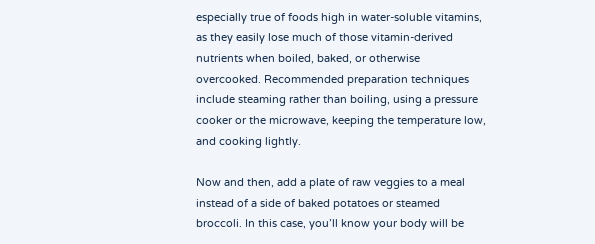especially true of foods high in water-soluble vitamins, as they easily lose much of those vitamin-derived nutrients when boiled, baked, or otherwise overcooked. Recommended preparation techniques include steaming rather than boiling, using a pressure cooker or the microwave, keeping the temperature low, and cooking lightly.

Now and then, add a plate of raw veggies to a meal instead of a side of baked potatoes or steamed broccoli. In this case, you’ll know your body will be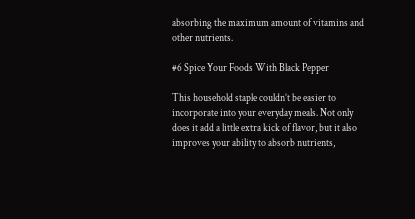absorbing the maximum amount of vitamins and other nutrients.

#6 Spice Your Foods With Black Pepper

This household staple couldn’t be easier to incorporate into your everyday meals. Not only does it add a little extra kick of flavor, but it also improves your ability to absorb nutrients,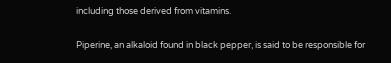including those derived from vitamins.

Piperine, an alkaloid found in black pepper, is said to be responsible for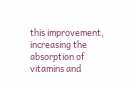this improvement, increasing the absorption of vitamins and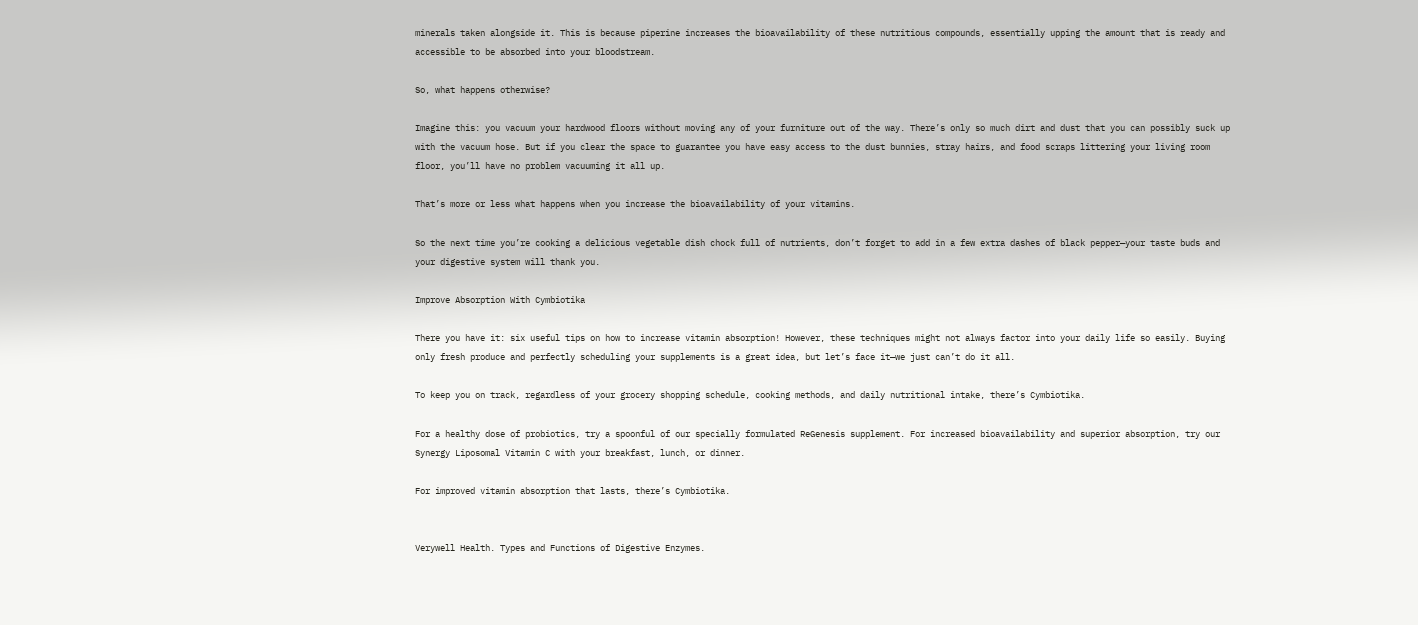minerals taken alongside it. This is because piperine increases the bioavailability of these nutritious compounds, essentially upping the amount that is ready and accessible to be absorbed into your bloodstream.

So, what happens otherwise?

Imagine this: you vacuum your hardwood floors without moving any of your furniture out of the way. There’s only so much dirt and dust that you can possibly suck up with the vacuum hose. But if you clear the space to guarantee you have easy access to the dust bunnies, stray hairs, and food scraps littering your living room floor, you’ll have no problem vacuuming it all up.

That’s more or less what happens when you increase the bioavailability of your vitamins.

So the next time you’re cooking a delicious vegetable dish chock full of nutrients, don’t forget to add in a few extra dashes of black pepper—your taste buds and your digestive system will thank you.

Improve Absorption With Cymbiotika

There you have it: six useful tips on how to increase vitamin absorption! However, these techniques might not always factor into your daily life so easily. Buying only fresh produce and perfectly scheduling your supplements is a great idea, but let’s face it—we just can’t do it all.

To keep you on track, regardless of your grocery shopping schedule, cooking methods, and daily nutritional intake, there’s Cymbiotika.

For a healthy dose of probiotics, try a spoonful of our specially formulated ReGenesis supplement. For increased bioavailability and superior absorption, try our Synergy Liposomal Vitamin C with your breakfast, lunch, or dinner.

For improved vitamin absorption that lasts, there’s Cymbiotika.


Verywell Health. Types and Functions of Digestive Enzymes.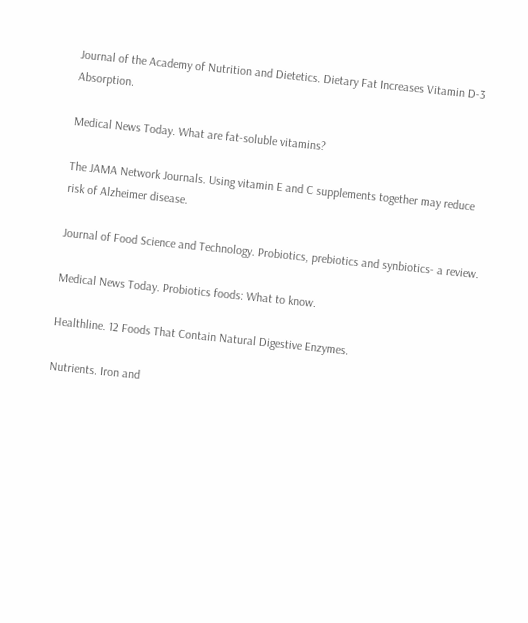Journal of the Academy of Nutrition and Dietetics. Dietary Fat Increases Vitamin D-3 Absorption.

Medical News Today. What are fat-soluble vitamins?

The JAMA Network Journals. Using vitamin E and C supplements together may reduce risk of Alzheimer disease.

Journal of Food Science and Technology. Probiotics, prebiotics and synbiotics- a review.

Medical News Today. Probiotics foods: What to know.

Healthline. 12 Foods That Contain Natural Digestive Enzymes.

Nutrients. Iron and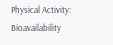Physical Activity: Bioavailability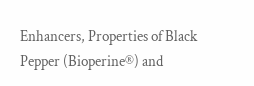Enhancers, Properties of Black Pepper (Bioperine®) and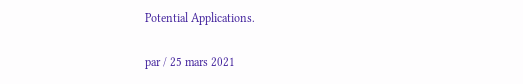Potential Applications.

par / 25 mars 2021